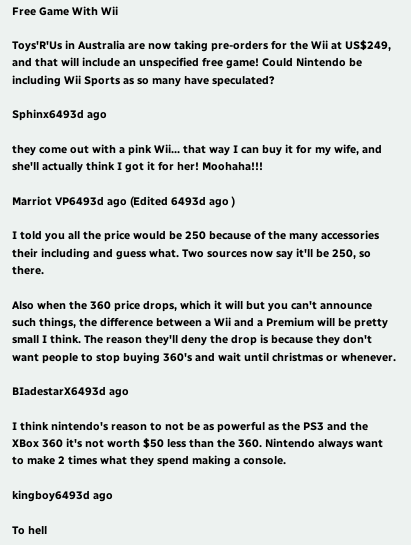Free Game With Wii

Toys'R'Us in Australia are now taking pre-orders for the Wii at US$249, and that will include an unspecified free game! Could Nintendo be including Wii Sports as so many have speculated?

Sphinx6493d ago

they come out with a pink Wii... that way I can buy it for my wife, and she'll actually think I got it for her! Moohaha!!!

Marriot VP6493d ago (Edited 6493d ago )

I told you all the price would be 250 because of the many accessories their including and guess what. Two sources now say it'll be 250, so there.

Also when the 360 price drops, which it will but you can't announce such things, the difference between a Wii and a Premium will be pretty small I think. The reason they'll deny the drop is because they don't want people to stop buying 360's and wait until christmas or whenever.

BIadestarX6493d ago

I think nintendo's reason to not be as powerful as the PS3 and the XBox 360 it's not worth $50 less than the 360. Nintendo always want to make 2 times what they spend making a console.

kingboy6493d ago

To hell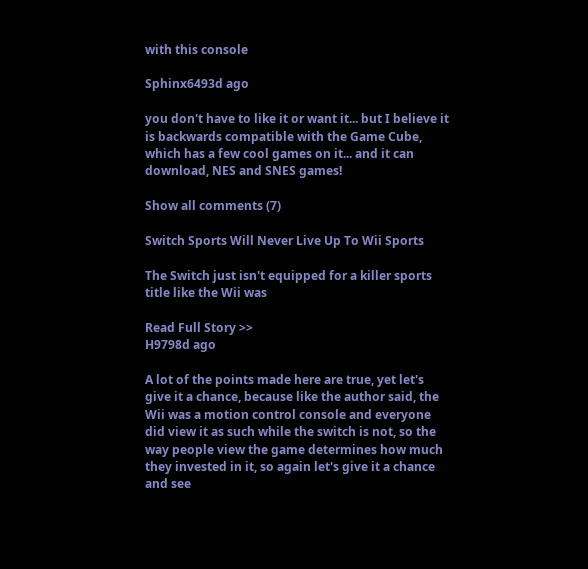with this console

Sphinx6493d ago

you don't have to like it or want it... but I believe it is backwards compatible with the Game Cube, which has a few cool games on it... and it can download, NES and SNES games!

Show all comments (7)

Switch Sports Will Never Live Up To Wii Sports

The Switch just isn't equipped for a killer sports title like the Wii was

Read Full Story >>
H9798d ago

A lot of the points made here are true, yet let's give it a chance, because like the author said, the Wii was a motion control console and everyone did view it as such while the switch is not, so the way people view the game determines how much they invested in it, so again let's give it a chance and see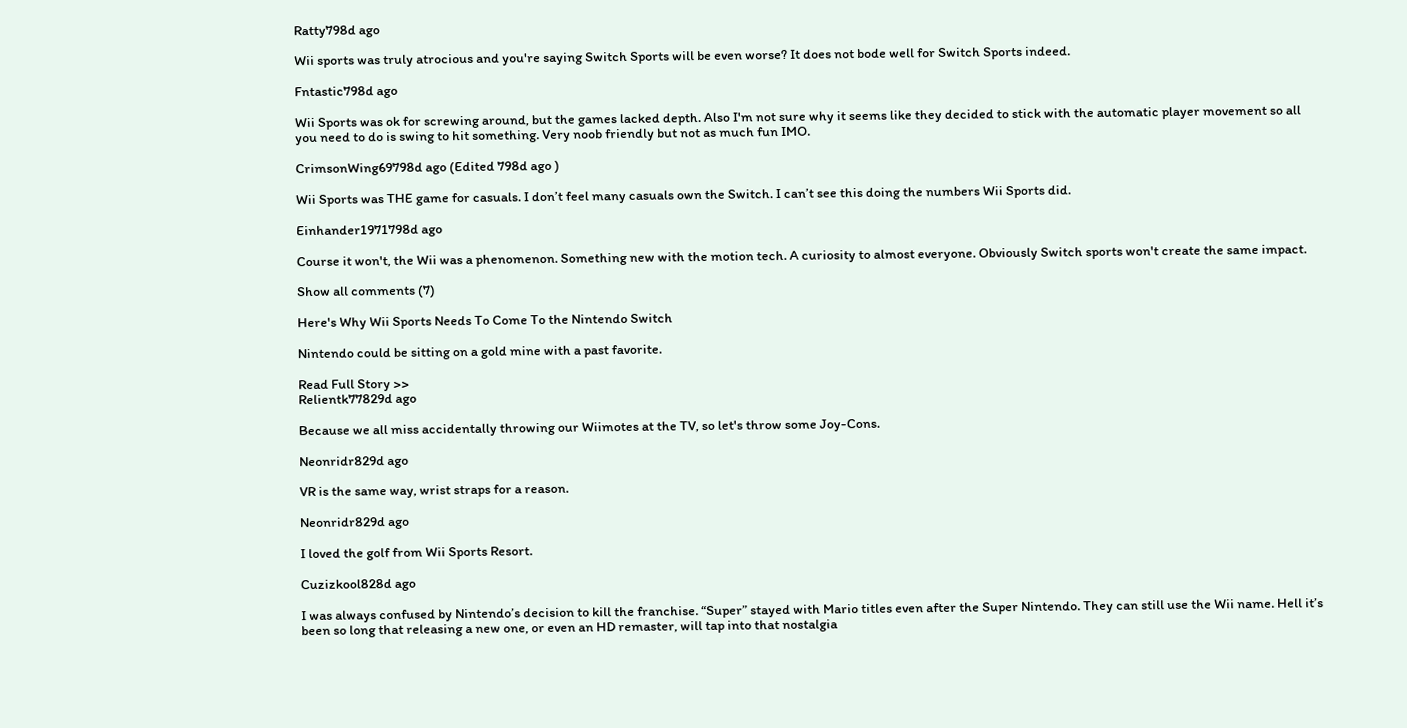Ratty798d ago

Wii sports was truly atrocious and you're saying Switch Sports will be even worse? It does not bode well for Switch Sports indeed.

Fntastic798d ago

Wii Sports was ok for screwing around, but the games lacked depth. Also I'm not sure why it seems like they decided to stick with the automatic player movement so all you need to do is swing to hit something. Very noob friendly but not as much fun IMO.

CrimsonWing69798d ago (Edited 798d ago )

Wii Sports was THE game for casuals. I don’t feel many casuals own the Switch. I can’t see this doing the numbers Wii Sports did.

Einhander1971798d ago

Course it won't, the Wii was a phenomenon. Something new with the motion tech. A curiosity to almost everyone. Obviously Switch sports won't create the same impact.

Show all comments (7)

Here's Why Wii Sports Needs To Come To the Nintendo Switch

Nintendo could be sitting on a gold mine with a past favorite.

Read Full Story >>
Relientk77829d ago

Because we all miss accidentally throwing our Wiimotes at the TV, so let's throw some Joy-Cons.

Neonridr829d ago

VR is the same way, wrist straps for a reason.

Neonridr829d ago

I loved the golf from Wii Sports Resort.

Cuzizkool828d ago

I was always confused by Nintendo’s decision to kill the franchise. “Super” stayed with Mario titles even after the Super Nintendo. They can still use the Wii name. Hell it’s been so long that releasing a new one, or even an HD remaster, will tap into that nostalgia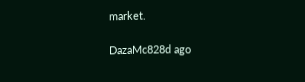market.

DazaMc828d ago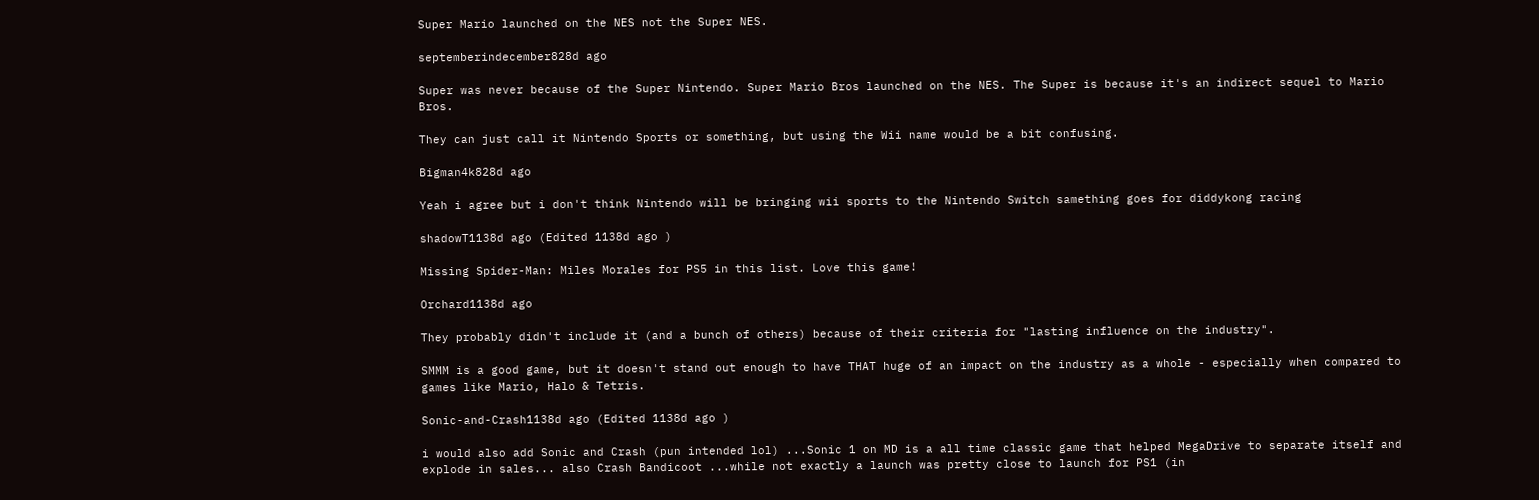Super Mario launched on the NES not the Super NES.

septemberindecember828d ago

Super was never because of the Super Nintendo. Super Mario Bros launched on the NES. The Super is because it's an indirect sequel to Mario Bros.

They can just call it Nintendo Sports or something, but using the Wii name would be a bit confusing.

Bigman4k828d ago

Yeah i agree but i don't think Nintendo will be bringing wii sports to the Nintendo Switch samething goes for diddykong racing

shadowT1138d ago (Edited 1138d ago )

Missing Spider-Man: Miles Morales for PS5 in this list. Love this game!

Orchard1138d ago

They probably didn't include it (and a bunch of others) because of their criteria for "lasting influence on the industry".

SMMM is a good game, but it doesn't stand out enough to have THAT huge of an impact on the industry as a whole - especially when compared to games like Mario, Halo & Tetris.

Sonic-and-Crash1138d ago (Edited 1138d ago )

i would also add Sonic and Crash (pun intended lol) ...Sonic 1 on MD is a all time classic game that helped MegaDrive to separate itself and explode in sales... also Crash Bandicoot ...while not exactly a launch was pretty close to launch for PS1 (in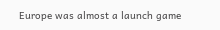Europe was almost a launch game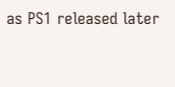as PS1 released later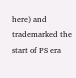here) and trademarked the start of PS era